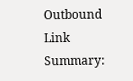Outbound Link Summary: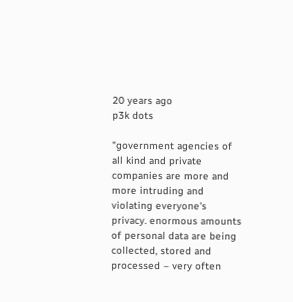20 years ago
p3k dots

"government agencies of all kind and private companies are more and more intruding and violating everyone's privacy. enormous amounts of personal data are being collected, stored and processed – very often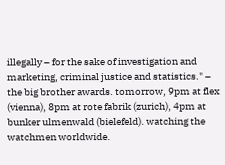illegally – for the sake of investigation and marketing, criminal justice and statistics." – the big brother awards. tomorrow, 9pm at flex (vienna), 8pm at rote fabrik (zurich), 4pm at bunker ulmenwald (bielefeld). watching the watchmen worldwide.